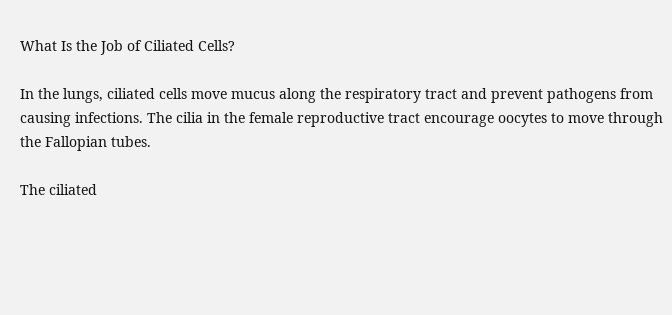What Is the Job of Ciliated Cells?

In the lungs, ciliated cells move mucus along the respiratory tract and prevent pathogens from causing infections. The cilia in the female reproductive tract encourage oocytes to move through the Fallopian tubes.

The ciliated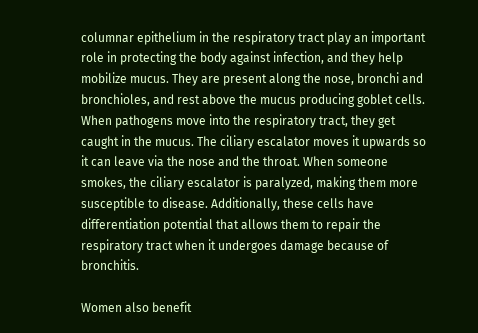columnar epithelium in the respiratory tract play an important role in protecting the body against infection, and they help mobilize mucus. They are present along the nose, bronchi and bronchioles, and rest above the mucus producing goblet cells. When pathogens move into the respiratory tract, they get caught in the mucus. The ciliary escalator moves it upwards so it can leave via the nose and the throat. When someone smokes, the ciliary escalator is paralyzed, making them more susceptible to disease. Additionally, these cells have differentiation potential that allows them to repair the respiratory tract when it undergoes damage because of bronchitis.

Women also benefit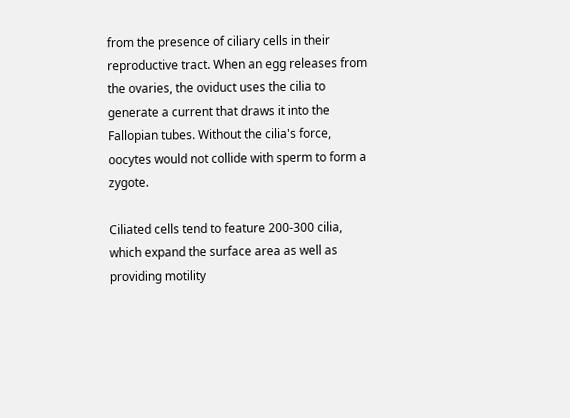from the presence of ciliary cells in their reproductive tract. When an egg releases from the ovaries, the oviduct uses the cilia to generate a current that draws it into the Fallopian tubes. Without the cilia's force, oocytes would not collide with sperm to form a zygote.

Ciliated cells tend to feature 200-300 cilia, which expand the surface area as well as providing motility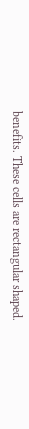benefits. These cells are rectangular shaped.